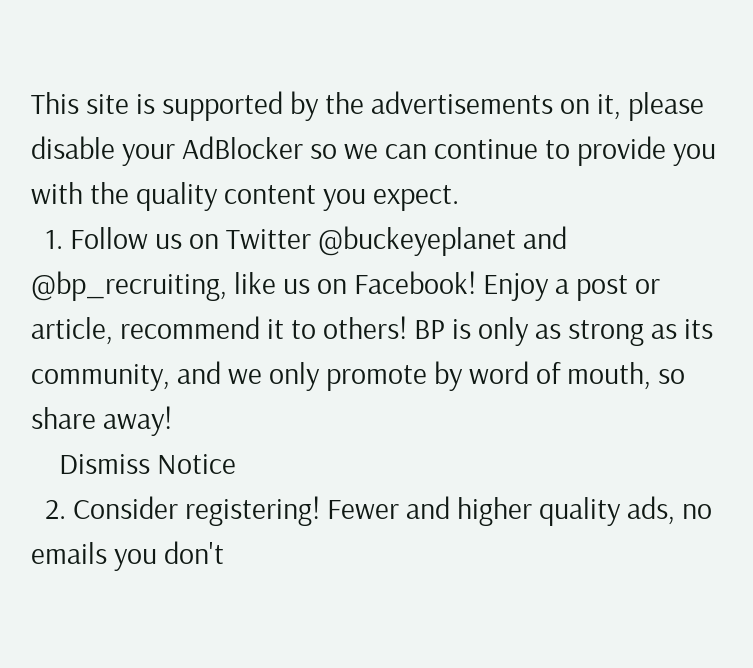This site is supported by the advertisements on it, please disable your AdBlocker so we can continue to provide you with the quality content you expect.
  1. Follow us on Twitter @buckeyeplanet and @bp_recruiting, like us on Facebook! Enjoy a post or article, recommend it to others! BP is only as strong as its community, and we only promote by word of mouth, so share away!
    Dismiss Notice
  2. Consider registering! Fewer and higher quality ads, no emails you don't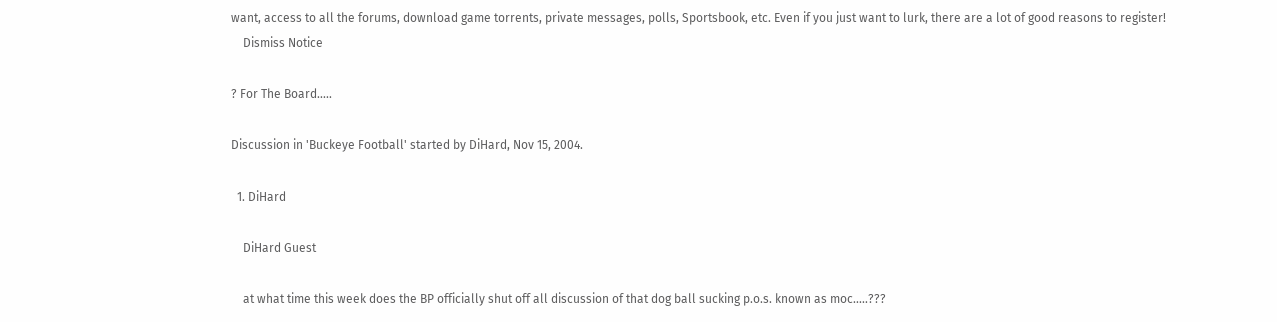want, access to all the forums, download game torrents, private messages, polls, Sportsbook, etc. Even if you just want to lurk, there are a lot of good reasons to register!
    Dismiss Notice

? For The Board.....

Discussion in 'Buckeye Football' started by DiHard, Nov 15, 2004.

  1. DiHard

    DiHard Guest

    at what time this week does the BP officially shut off all discussion of that dog ball sucking p.o.s. known as moc.....???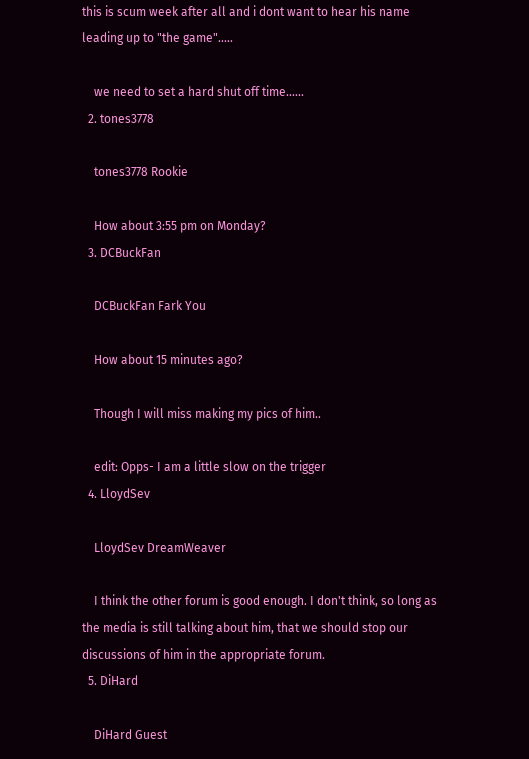this is scum week after all and i dont want to hear his name leading up to "the game".....

    we need to set a hard shut off time......
  2. tones3778

    tones3778 Rookie

    How about 3:55 pm on Monday?
  3. DCBuckFan

    DCBuckFan Fark You

    How about 15 minutes ago?

    Though I will miss making my pics of him..

    edit: Opps- I am a little slow on the trigger
  4. LloydSev

    LloydSev DreamWeaver

    I think the other forum is good enough. I don't think, so long as the media is still talking about him, that we should stop our discussions of him in the appropriate forum.
  5. DiHard

    DiHard Guest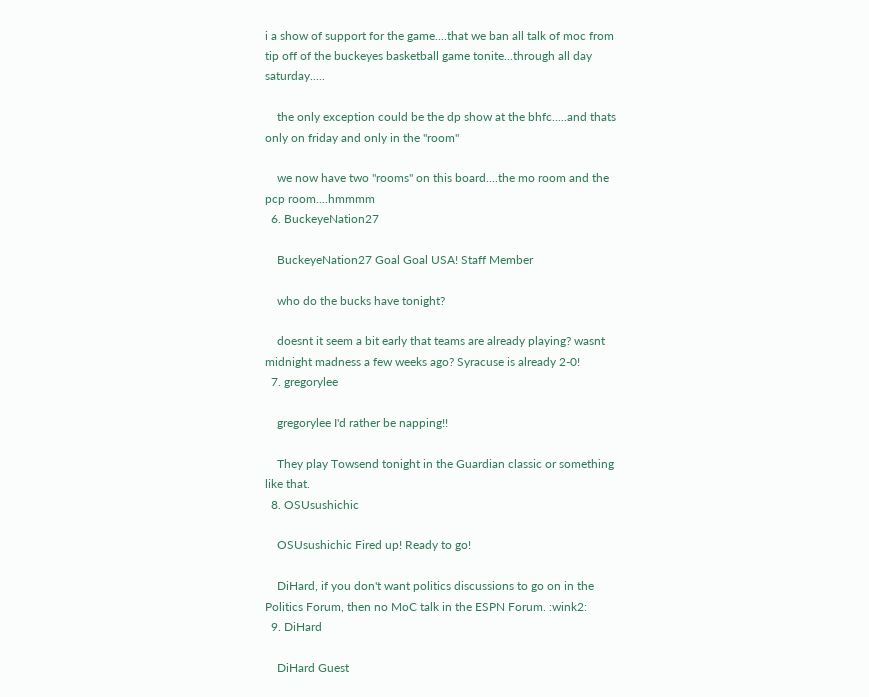i a show of support for the game....that we ban all talk of moc from tip off of the buckeyes basketball game tonite...through all day saturday.....

    the only exception could be the dp show at the bhfc.....and thats only on friday and only in the "room"

    we now have two "rooms" on this board....the mo room and the pcp room....hmmmm
  6. BuckeyeNation27

    BuckeyeNation27 Goal Goal USA! Staff Member

    who do the bucks have tonight?

    doesnt it seem a bit early that teams are already playing? wasnt midnight madness a few weeks ago? Syracuse is already 2-0!
  7. gregorylee

    gregorylee I'd rather be napping!!

    They play Towsend tonight in the Guardian classic or something like that.
  8. OSUsushichic

    OSUsushichic Fired up! Ready to go!

    DiHard, if you don't want politics discussions to go on in the Politics Forum, then no MoC talk in the ESPN Forum. :wink2:
  9. DiHard

    DiHard Guest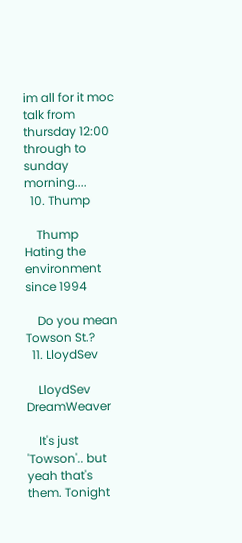im all for it moc talk from thursday 12:00 through to sunday morning....
  10. Thump

    Thump Hating the environment since 1994

    Do you mean Towson St.?
  11. LloydSev

    LloydSev DreamWeaver

    It's just 'Towson'.. but yeah that's them. Tonight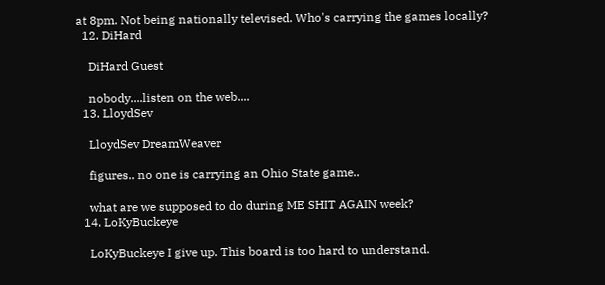at 8pm. Not being nationally televised. Who's carrying the games locally?
  12. DiHard

    DiHard Guest

    nobody....listen on the web....
  13. LloydSev

    LloydSev DreamWeaver

    figures.. no one is carrying an Ohio State game..

    what are we supposed to do during ME SHIT AGAIN week?
  14. LoKyBuckeye

    LoKyBuckeye I give up. This board is too hard to understand.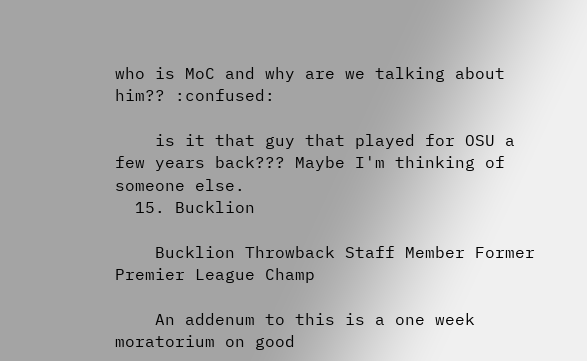who is MoC and why are we talking about him?? :confused:

    is it that guy that played for OSU a few years back??? Maybe I'm thinking of someone else.
  15. Bucklion

    Bucklion Throwback Staff Member Former Premier League Champ

    An addenum to this is a one week moratorium on good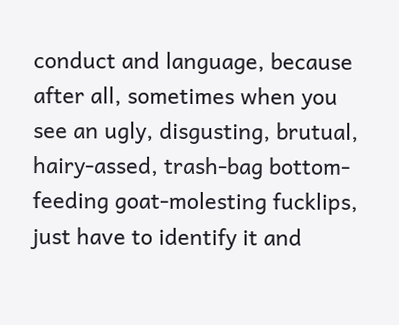conduct and language, because after all, sometimes when you see an ugly, disgusting, brutual, hairy-assed, trash-bag bottom-feeding goat-molesting fucklips, just have to identify it and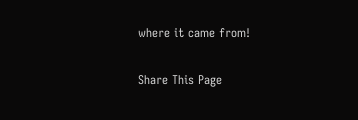where it came from!

Share This Page